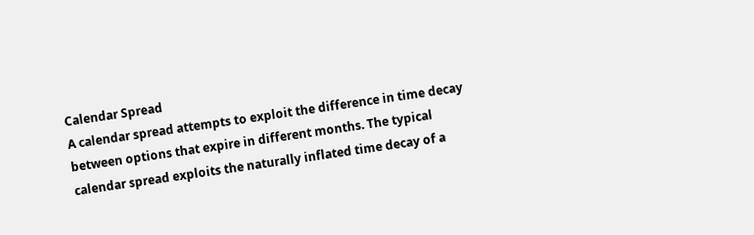Calendar Spread
A calendar spread attempts to exploit the difference in time decay between options that expire in different months. The typical calendar spread exploits the naturally inflated time decay of a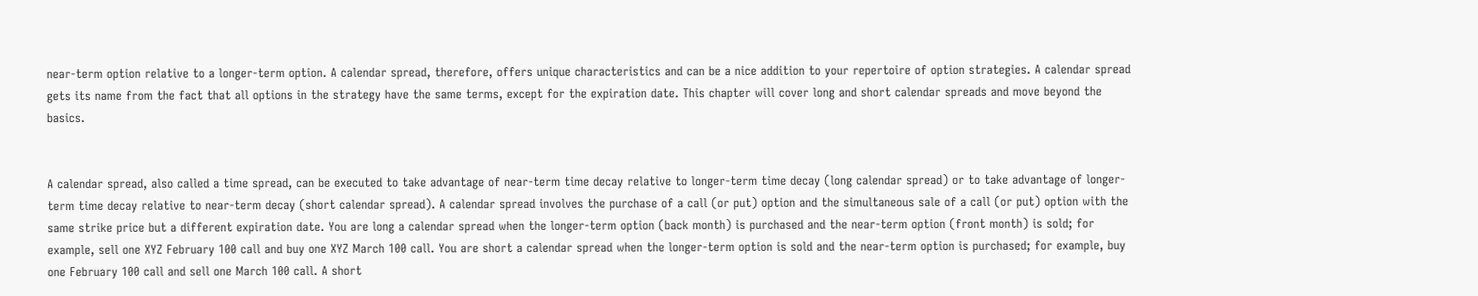near-term option relative to a longer-term option. A calendar spread, therefore, offers unique characteristics and can be a nice addition to your repertoire of option strategies. A calendar spread gets its name from the fact that all options in the strategy have the same terms, except for the expiration date. This chapter will cover long and short calendar spreads and move beyond the basics.


A calendar spread, also called a time spread, can be executed to take advantage of near-term time decay relative to longer-term time decay (long calendar spread) or to take advantage of longer-term time decay relative to near-term decay (short calendar spread). A calendar spread involves the purchase of a call (or put) option and the simultaneous sale of a call (or put) option with the same strike price but a different expiration date. You are long a calendar spread when the longer-term option (back month) is purchased and the near-term option (front month) is sold; for example, sell one XYZ February 100 call and buy one XYZ March 100 call. You are short a calendar spread when the longer-term option is sold and the near-term option is purchased; for example, buy one February 100 call and sell one March 100 call. A short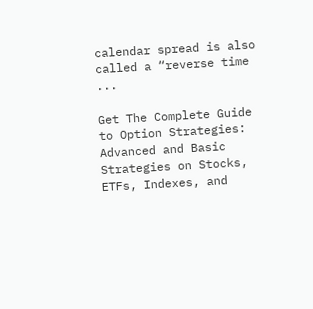calendar spread is also called a “reverse time ...

Get The Complete Guide to Option Strategies: Advanced and Basic Strategies on Stocks, ETFs, Indexes, and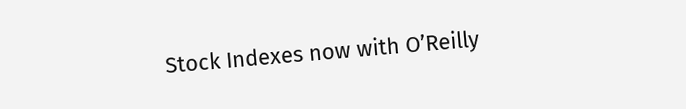Stock Indexes now with O’Reilly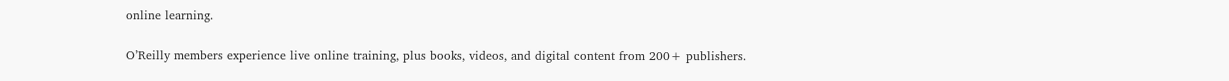online learning.

O’Reilly members experience live online training, plus books, videos, and digital content from 200+ publishers.